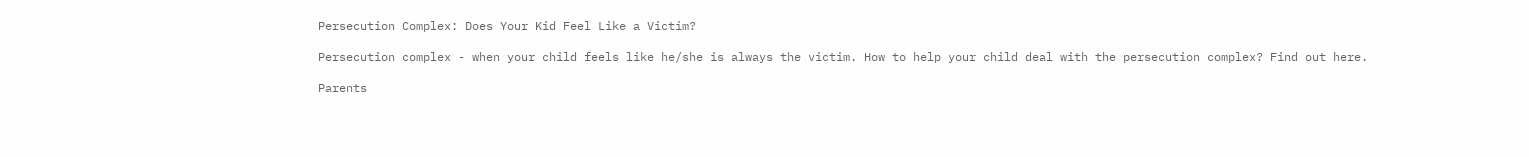Persecution Complex: Does Your Kid Feel Like a Victim?

Persecution complex - when your child feels like he/she is always the victim. How to help your child deal with the persecution complex? Find out here.

Parents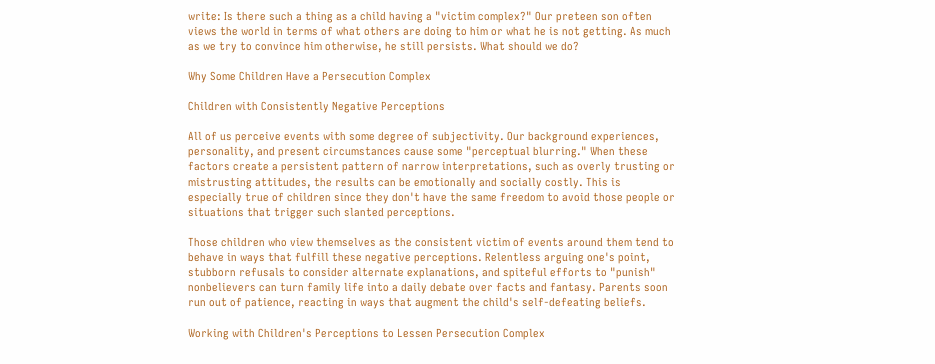write: Is there such a thing as a child having a "victim complex?" Our preteen son often views the world in terms of what others are doing to him or what he is not getting. As much as we try to convince him otherwise, he still persists. What should we do?

Why Some Children Have a Persecution Complex

Children with Consistently Negative Perceptions

All of us perceive events with some degree of subjectivity. Our background experiences, personality, and present circumstances cause some "perceptual blurring." When these factors create a persistent pattern of narrow interpretations, such as overly trusting or mistrusting attitudes, the results can be emotionally and socially costly. This is especially true of children since they don't have the same freedom to avoid those people or situations that trigger such slanted perceptions.

Those children who view themselves as the consistent victim of events around them tend to behave in ways that fulfill these negative perceptions. Relentless arguing one's point, stubborn refusals to consider alternate explanations, and spiteful efforts to "punish" nonbelievers can turn family life into a daily debate over facts and fantasy. Parents soon run out of patience, reacting in ways that augment the child's self-defeating beliefs.

Working with Children's Perceptions to Lessen Persecution Complex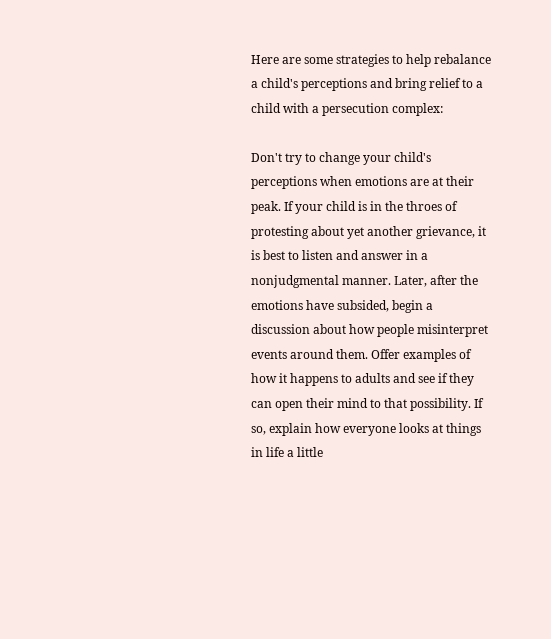Here are some strategies to help rebalance a child's perceptions and bring relief to a child with a persecution complex:

Don't try to change your child's perceptions when emotions are at their peak. If your child is in the throes of protesting about yet another grievance, it is best to listen and answer in a nonjudgmental manner. Later, after the emotions have subsided, begin a discussion about how people misinterpret events around them. Offer examples of how it happens to adults and see if they can open their mind to that possibility. If so, explain how everyone looks at things in life a little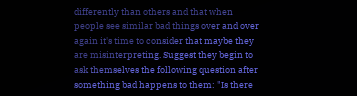differently than others and that when people see similar bad things over and over again it's time to consider that maybe they are misinterpreting. Suggest they begin to ask themselves the following question after something bad happens to them: "Is there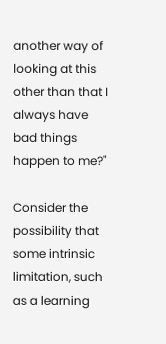another way of looking at this other than that I always have bad things happen to me?"

Consider the possibility that some intrinsic limitation, such as a learning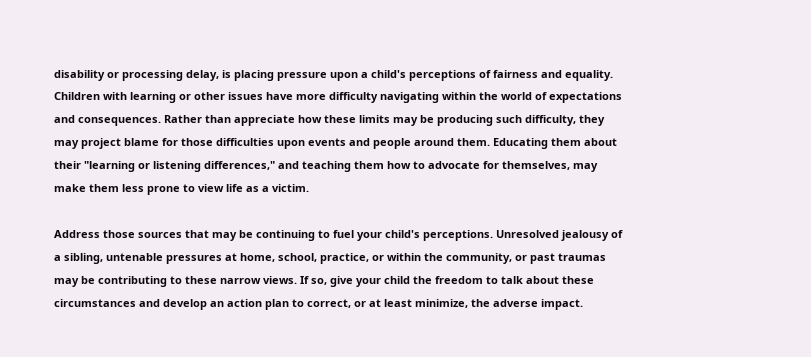disability or processing delay, is placing pressure upon a child's perceptions of fairness and equality. Children with learning or other issues have more difficulty navigating within the world of expectations and consequences. Rather than appreciate how these limits may be producing such difficulty, they may project blame for those difficulties upon events and people around them. Educating them about their "learning or listening differences," and teaching them how to advocate for themselves, may make them less prone to view life as a victim.

Address those sources that may be continuing to fuel your child's perceptions. Unresolved jealousy of a sibling, untenable pressures at home, school, practice, or within the community, or past traumas may be contributing to these narrow views. If so, give your child the freedom to talk about these circumstances and develop an action plan to correct, or at least minimize, the adverse impact.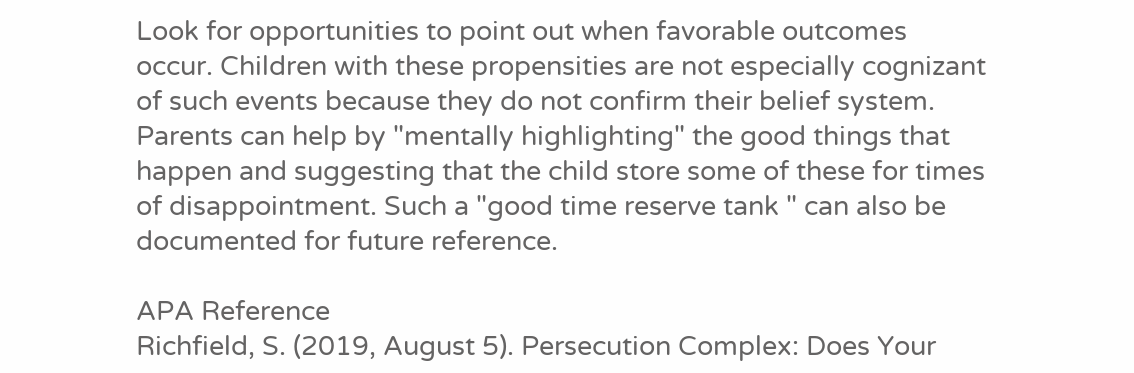Look for opportunities to point out when favorable outcomes occur. Children with these propensities are not especially cognizant of such events because they do not confirm their belief system. Parents can help by "mentally highlighting" the good things that happen and suggesting that the child store some of these for times of disappointment. Such a "good time reserve tank " can also be documented for future reference.

APA Reference
Richfield, S. (2019, August 5). Persecution Complex: Does Your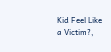Kid Feel Like a Victim?,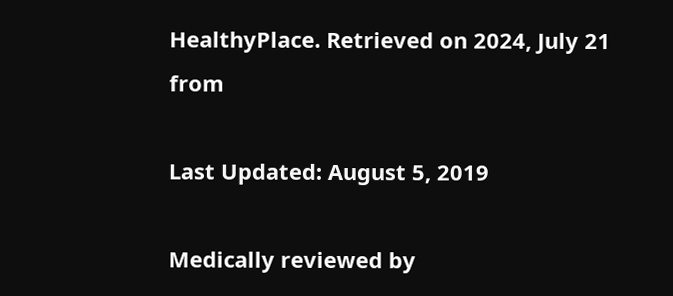HealthyPlace. Retrieved on 2024, July 21 from

Last Updated: August 5, 2019

Medically reviewed by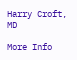Harry Croft, MD

More Info